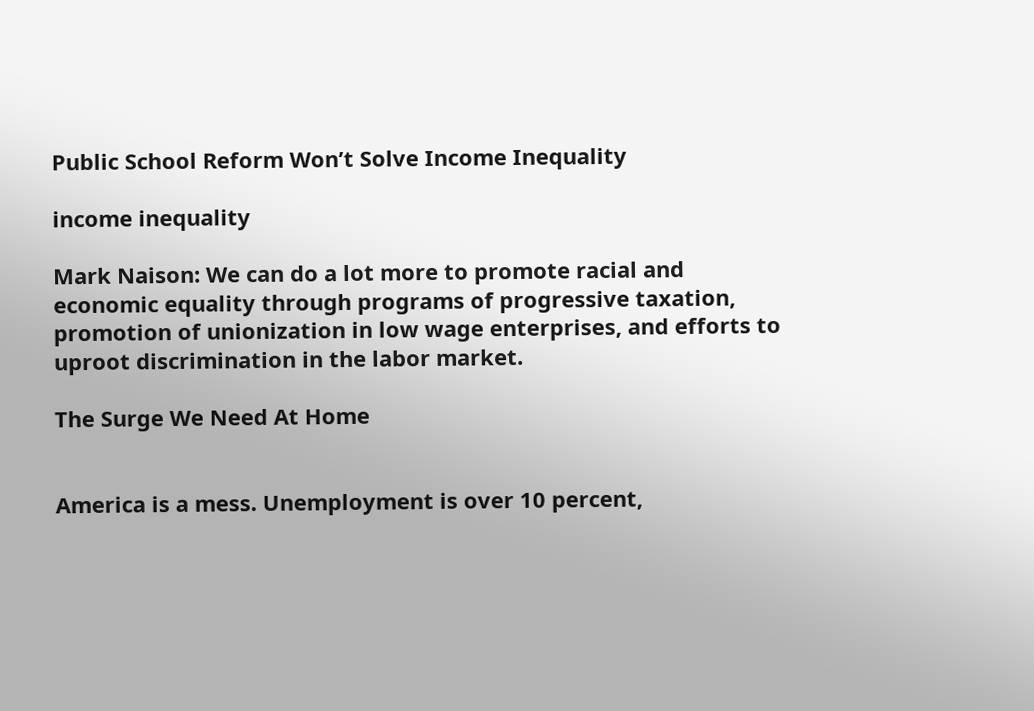Public School Reform Won’t Solve Income Inequality

income inequality

Mark Naison: We can do a lot more to promote racial and economic equality through programs of progressive taxation, promotion of unionization in low wage enterprises, and efforts to uproot discrimination in the labor market.

The Surge We Need At Home


America is a mess. Unemployment is over 10 percent,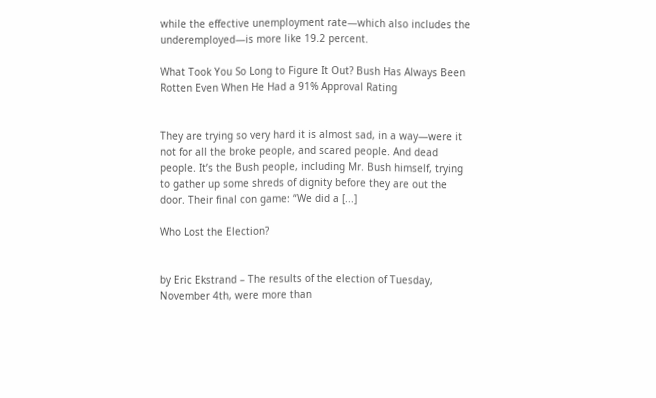while the effective unemployment rate—which also includes the underemployed—is more like 19.2 percent.

What Took You So Long to Figure It Out? Bush Has Always Been Rotten Even When He Had a 91% Approval Rating


They are trying so very hard it is almost sad, in a way—were it not for all the broke people, and scared people. And dead people. It’s the Bush people, including Mr. Bush himself, trying to gather up some shreds of dignity before they are out the door. Their final con game: “We did a [...]

Who Lost the Election?


by Eric Ekstrand – The results of the election of Tuesday, November 4th, were more than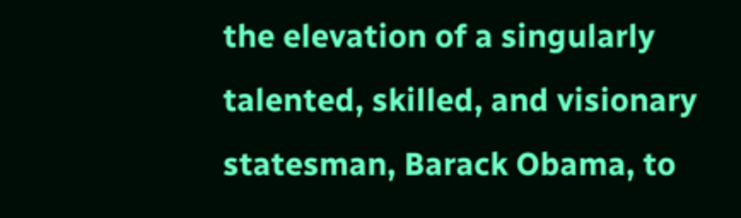the elevation of a singularly talented, skilled, and visionary statesman, Barack Obama, to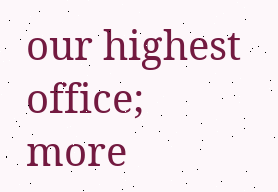our highest office; more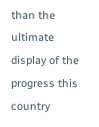than the ultimate display of the progress this country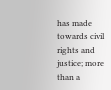has made towards civil rights and justice; more than a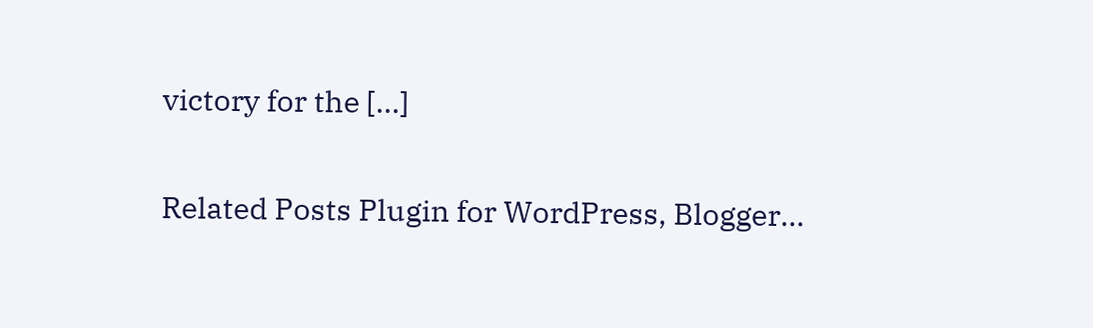victory for the [...]

Related Posts Plugin for WordPress, Blogger...